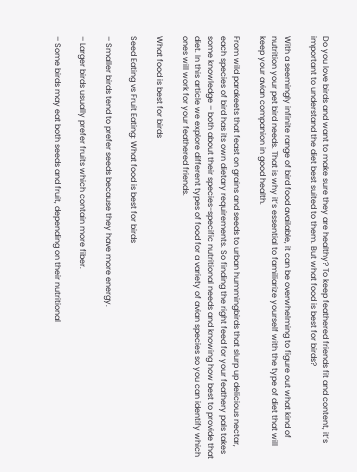Do you love birds and want to make sure they are healthy? To keep feathered friends fit and content, it’s important to understand the diet best suited to them. But what food is best for birds?

With a seemingly infinite range of bird food available, it can be overwhelming to figure out what kind of nutrition your pet bird needs. That is why it’s essential to familiarize yourself with the type of diet that will keep your avian companion in good health.

From wild parakeets that feast on grains and seeds to urban hummingbirds that slurp up delicious nectar, each species of bird has its own dietary requirements. So finding the right feed for your feathery pals takes some knowledge – both about their species-specific nutritional needs and knowing how best to provide that diet. In this article we explore different types of food for a variety of avian species so you can identify which ones will work for your feathered friends.

What food is best for birds

Seed Eating vs Fruit Eating: What food is best for birds

– Smaller birds tend to prefer seeds because they have more energy.

– Larger birds usually prefer fruits which contain more fiber.

– Some birds may eat both seeds and fruit, depending on their nutritional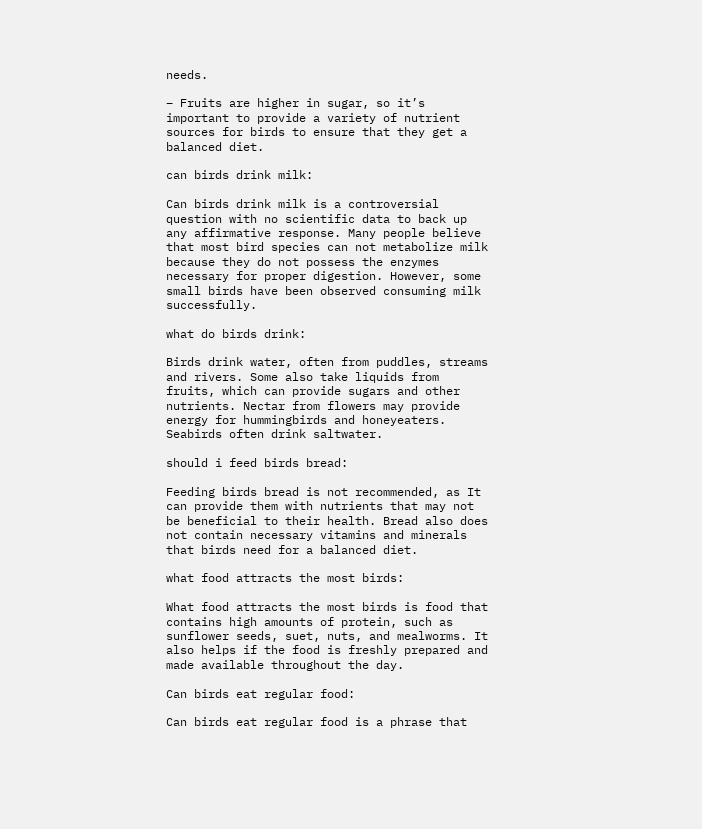needs.

– Fruits are higher in sugar, so it’s important to provide a variety of nutrient sources for birds to ensure that they get a balanced diet.

can birds drink milk:

Can birds drink milk is a controversial question with no scientific data to back up any affirmative response. Many people believe that most bird species can not metabolize milk because they do not possess the enzymes necessary for proper digestion. However, some small birds have been observed consuming milk successfully.

what do birds drink:

Birds drink water, often from puddles, streams and rivers. Some also take liquids from fruits, which can provide sugars and other nutrients. Nectar from flowers may provide energy for hummingbirds and honeyeaters. Seabirds often drink saltwater.

should i feed birds bread:

Feeding birds bread is not recommended, as It can provide them with nutrients that may not be beneficial to their health. Bread also does not contain necessary vitamins and minerals that birds need for a balanced diet.

what food attracts the most birds:

What food attracts the most birds is food that contains high amounts of protein, such as sunflower seeds, suet, nuts, and mealworms. It also helps if the food is freshly prepared and made available throughout the day.

Can birds eat regular food:

Can birds eat regular food is a phrase that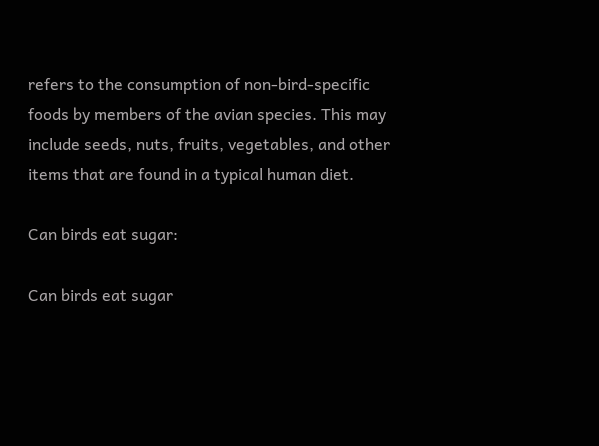refers to the consumption of non-bird-specific foods by members of the avian species. This may include seeds, nuts, fruits, vegetables, and other items that are found in a typical human diet.

Can birds eat sugar:

Can birds eat sugar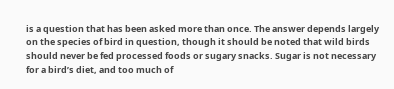is a question that has been asked more than once. The answer depends largely on the species of bird in question, though it should be noted that wild birds should never be fed processed foods or sugary snacks. Sugar is not necessary for a bird’s diet, and too much of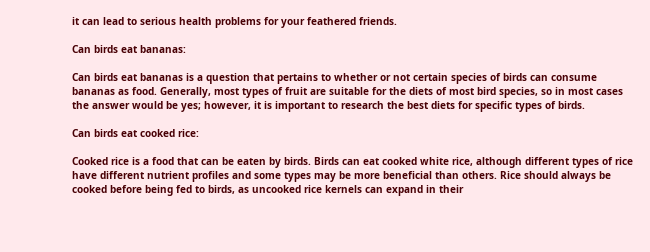it can lead to serious health problems for your feathered friends.

Can birds eat bananas:

Can birds eat bananas is a question that pertains to whether or not certain species of birds can consume bananas as food. Generally, most types of fruit are suitable for the diets of most bird species, so in most cases the answer would be yes; however, it is important to research the best diets for specific types of birds.

Can birds eat cooked rice:

Cooked rice is a food that can be eaten by birds. Birds can eat cooked white rice, although different types of rice have different nutrient profiles and some types may be more beneficial than others. Rice should always be cooked before being fed to birds, as uncooked rice kernels can expand in their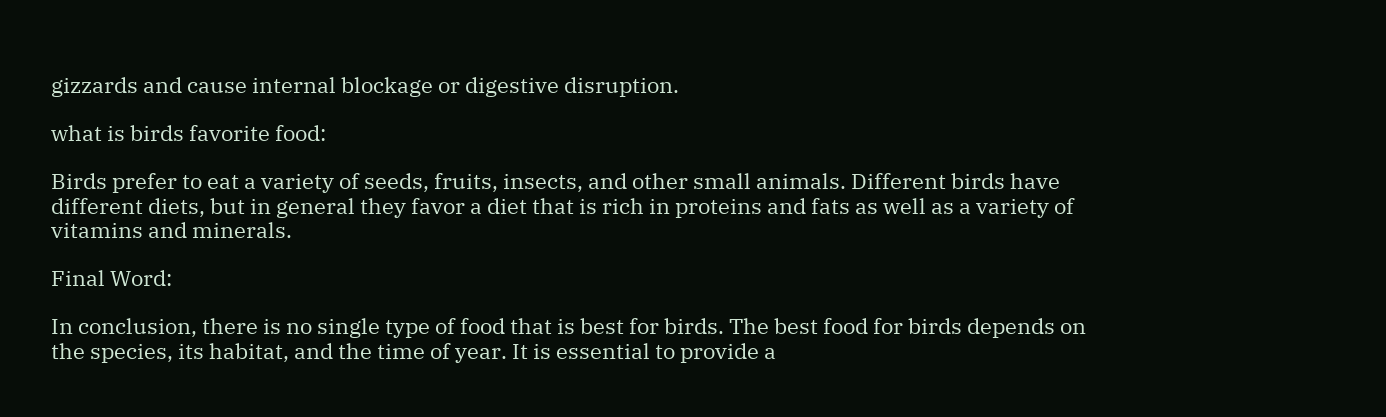gizzards and cause internal blockage or digestive disruption.

what is birds favorite food:

Birds prefer to eat a variety of seeds, fruits, insects, and other small animals. Different birds have different diets, but in general they favor a diet that is rich in proteins and fats as well as a variety of vitamins and minerals.

Final Word:

In conclusion, there is no single type of food that is best for birds. The best food for birds depends on the species, its habitat, and the time of year. It is essential to provide a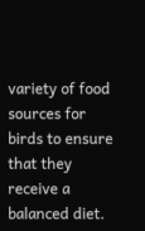variety of food sources for birds to ensure that they receive a balanced diet.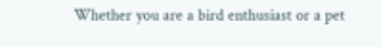Whether you are a bird enthusiast or a pet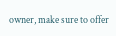owner, make sure to offer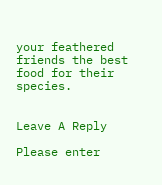your feathered friends the best food for their species.


Leave A Reply

Please enter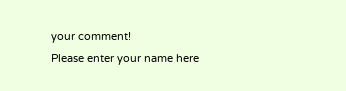your comment!
Please enter your name here